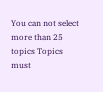You can not select more than 25 topics Topics must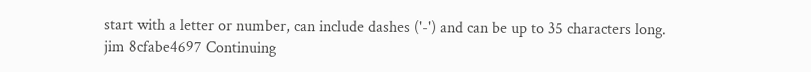start with a letter or number, can include dashes ('-') and can be up to 35 characters long.
jim 8cfabe4697 Continuing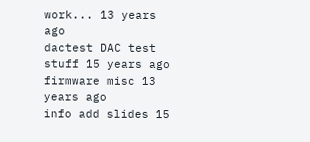work... 13 years ago
dactest DAC test stuff 15 years ago
firmware misc 13 years ago
info add slides 15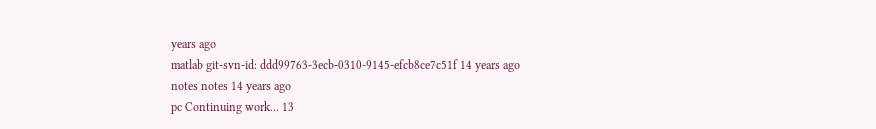years ago
matlab git-svn-id: ddd99763-3ecb-0310-9145-efcb8ce7c51f 14 years ago
notes notes 14 years ago
pc Continuing work... 13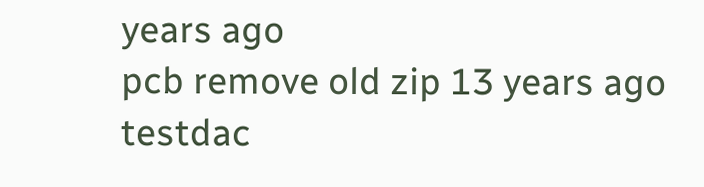years ago
pcb remove old zip 13 years ago
testdac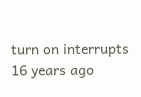turn on interrupts 16 years ago